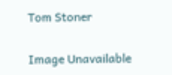Tom Stoner

Image Unavailable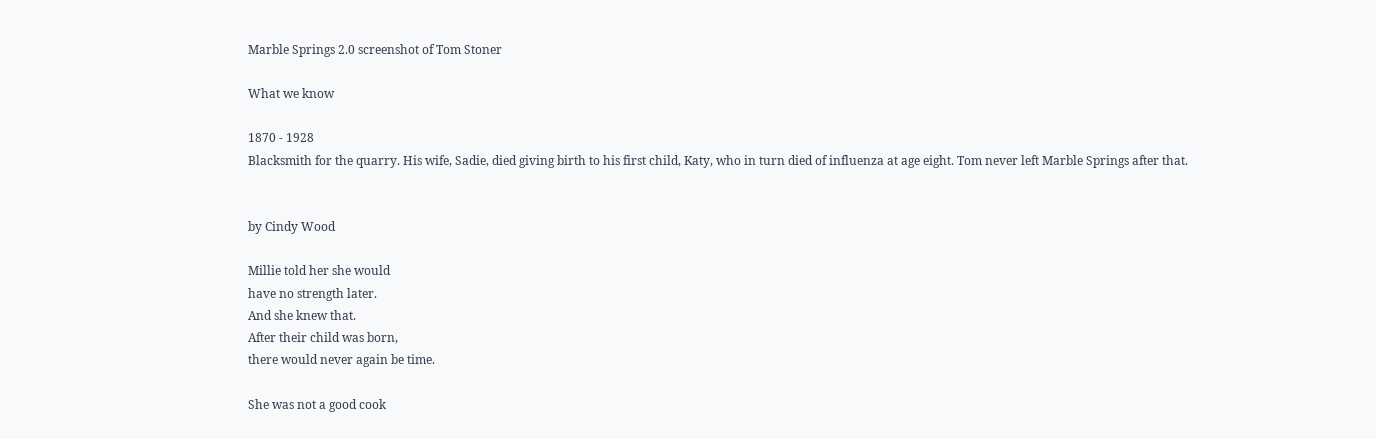Marble Springs 2.0 screenshot of Tom Stoner

What we know

1870 - 1928
Blacksmith for the quarry. His wife, Sadie, died giving birth to his first child, Katy, who in turn died of influenza at age eight. Tom never left Marble Springs after that.


by Cindy Wood

Millie told her she would
have no strength later.
And she knew that.
After their child was born,
there would never again be time.

She was not a good cook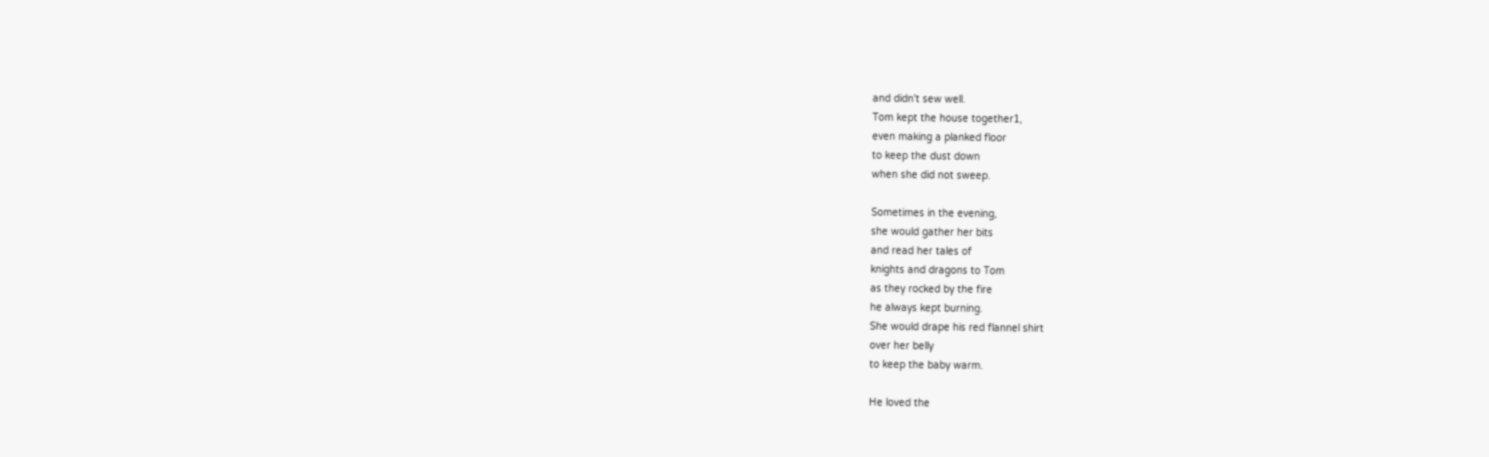and didn't sew well.
Tom kept the house together1,
even making a planked floor
to keep the dust down
when she did not sweep.

Sometimes in the evening,
she would gather her bits
and read her tales of
knights and dragons to Tom
as they rocked by the fire
he always kept burning.
She would drape his red flannel shirt
over her belly
to keep the baby warm.

He loved the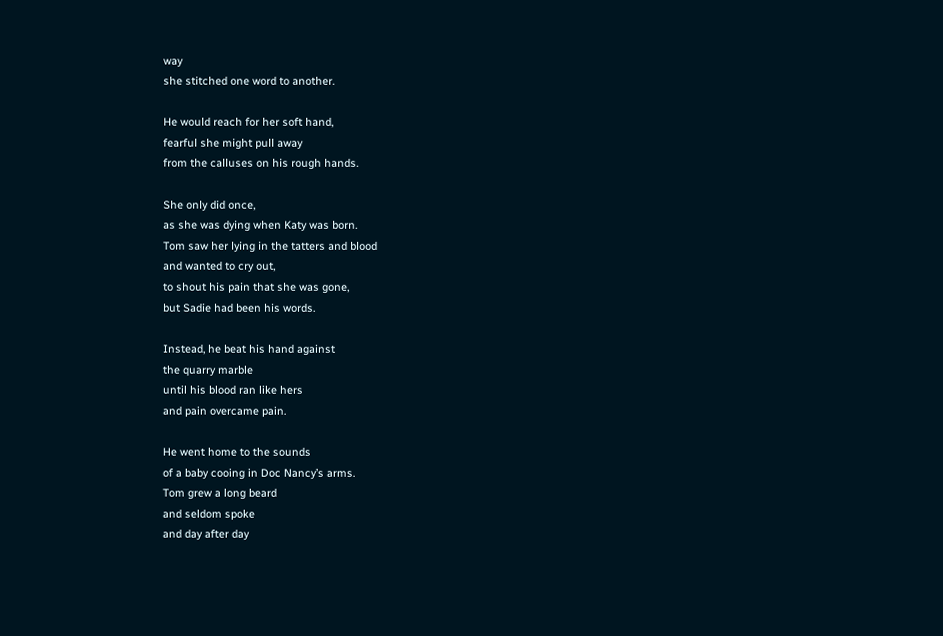way
she stitched one word to another.

He would reach for her soft hand,
fearful she might pull away
from the calluses on his rough hands.

She only did once,
as she was dying when Katy was born.
Tom saw her lying in the tatters and blood
and wanted to cry out,
to shout his pain that she was gone,
but Sadie had been his words.

Instead, he beat his hand against
the quarry marble
until his blood ran like hers
and pain overcame pain.

He went home to the sounds
of a baby cooing in Doc Nancy’s arms.
Tom grew a long beard
and seldom spoke
and day after day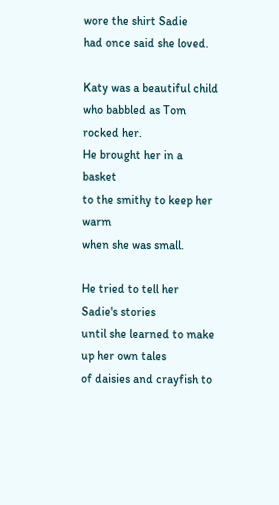wore the shirt Sadie
had once said she loved.

Katy was a beautiful child
who babbled as Tom rocked her.
He brought her in a basket
to the smithy to keep her warm
when she was small.

He tried to tell her Sadie's stories
until she learned to make up her own tales
of daisies and crayfish to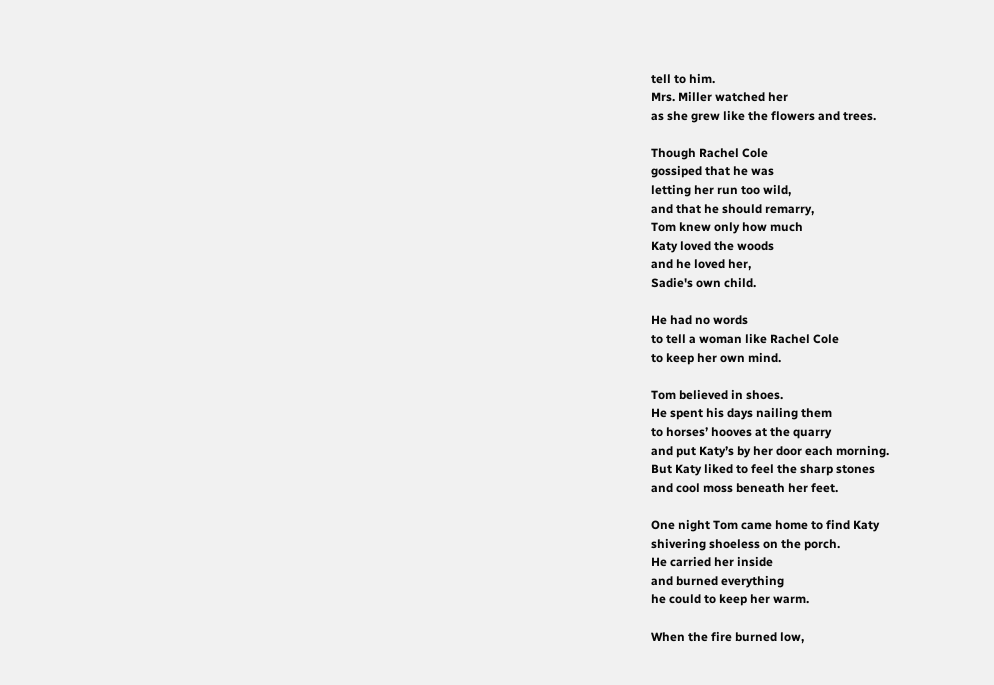tell to him.
Mrs. Miller watched her
as she grew like the flowers and trees.

Though Rachel Cole
gossiped that he was
letting her run too wild,
and that he should remarry,
Tom knew only how much
Katy loved the woods
and he loved her,
Sadie's own child.

He had no words
to tell a woman like Rachel Cole
to keep her own mind.

Tom believed in shoes.
He spent his days nailing them
to horses’ hooves at the quarry
and put Katy’s by her door each morning.
But Katy liked to feel the sharp stones
and cool moss beneath her feet.

One night Tom came home to find Katy
shivering shoeless on the porch.
He carried her inside
and burned everything
he could to keep her warm.

When the fire burned low,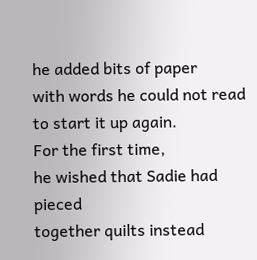he added bits of paper
with words he could not read
to start it up again.
For the first time,
he wished that Sadie had pieced
together quilts instead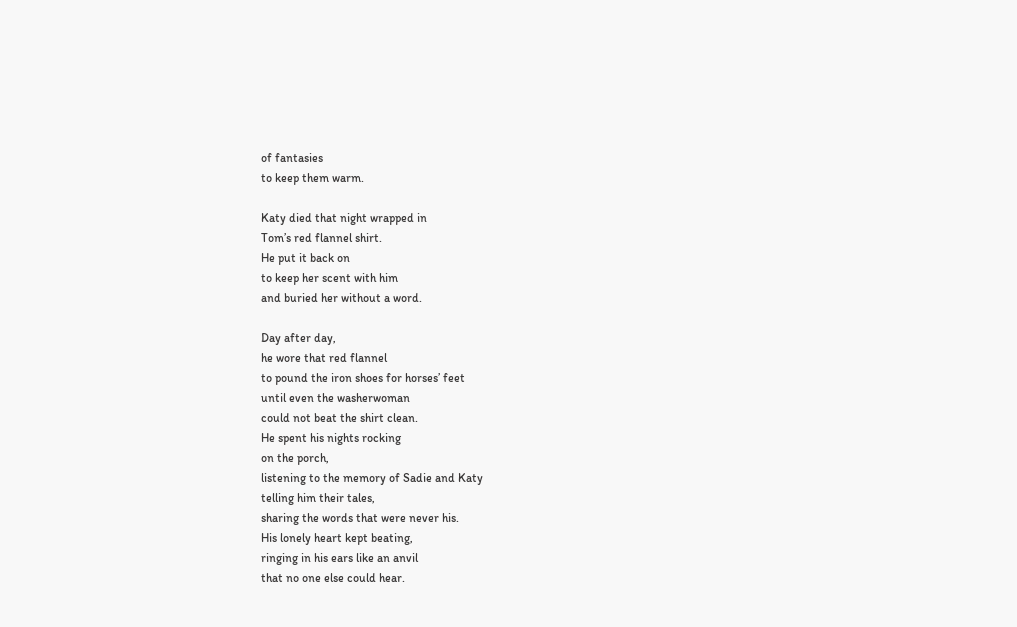of fantasies
to keep them warm.

Katy died that night wrapped in
Tom’s red flannel shirt.
He put it back on
to keep her scent with him
and buried her without a word.

Day after day,
he wore that red flannel
to pound the iron shoes for horses’ feet
until even the washerwoman
could not beat the shirt clean.
He spent his nights rocking
on the porch,
listening to the memory of Sadie and Katy
telling him their tales,
sharing the words that were never his.
His lonely heart kept beating,
ringing in his ears like an anvil
that no one else could hear.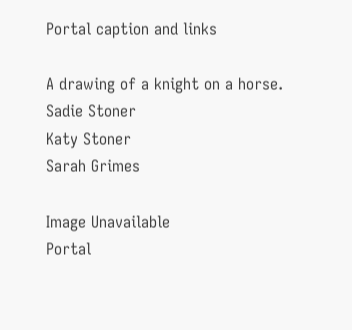Portal caption and links

A drawing of a knight on a horse.
Sadie Stoner
Katy Stoner
Sarah Grimes

Image Unavailable
Portal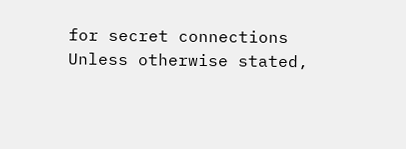for secret connections
Unless otherwise stated,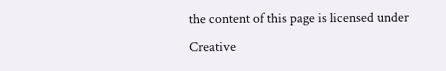the content of this page is licensed under Creative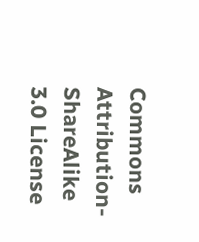Commons Attribution-ShareAlike 3.0 License